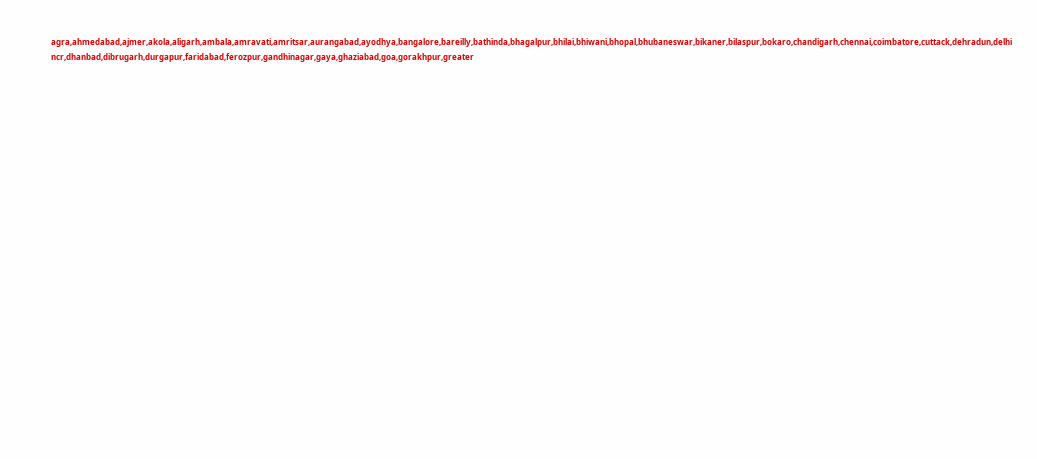agra,ahmedabad,ajmer,akola,aligarh,ambala,amravati,amritsar,aurangabad,ayodhya,bangalore,bareilly,bathinda,bhagalpur,bhilai,bhiwani,bhopal,bhubaneswar,bikaner,bilaspur,bokaro,chandigarh,chennai,coimbatore,cuttack,dehradun,delhi ncr,dhanbad,dibrugarh,durgapur,faridabad,ferozpur,gandhinagar,gaya,ghaziabad,goa,gorakhpur,greater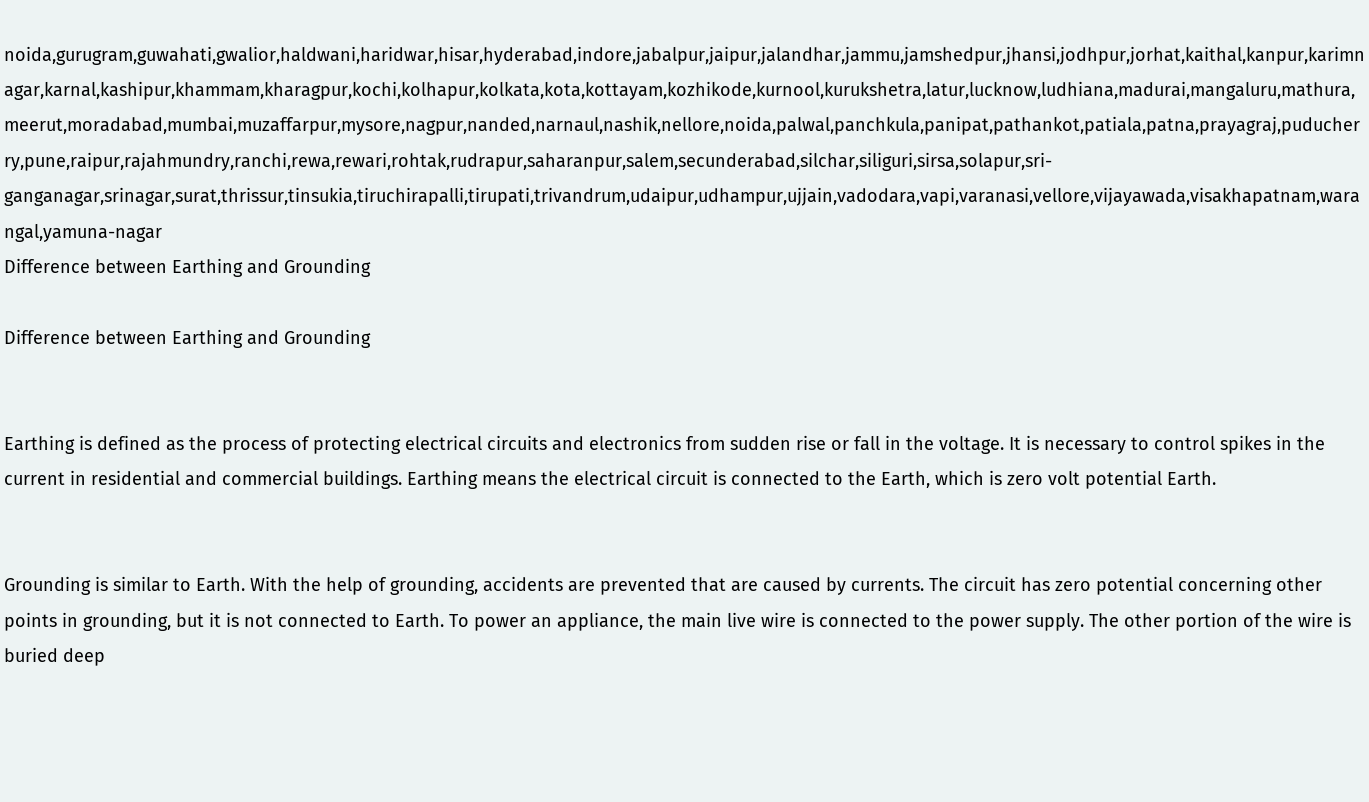noida,gurugram,guwahati,gwalior,haldwani,haridwar,hisar,hyderabad,indore,jabalpur,jaipur,jalandhar,jammu,jamshedpur,jhansi,jodhpur,jorhat,kaithal,kanpur,karimnagar,karnal,kashipur,khammam,kharagpur,kochi,kolhapur,kolkata,kota,kottayam,kozhikode,kurnool,kurukshetra,latur,lucknow,ludhiana,madurai,mangaluru,mathura,meerut,moradabad,mumbai,muzaffarpur,mysore,nagpur,nanded,narnaul,nashik,nellore,noida,palwal,panchkula,panipat,pathankot,patiala,patna,prayagraj,puducherry,pune,raipur,rajahmundry,ranchi,rewa,rewari,rohtak,rudrapur,saharanpur,salem,secunderabad,silchar,siliguri,sirsa,solapur,sri-ganganagar,srinagar,surat,thrissur,tinsukia,tiruchirapalli,tirupati,trivandrum,udaipur,udhampur,ujjain,vadodara,vapi,varanasi,vellore,vijayawada,visakhapatnam,warangal,yamuna-nagar
Difference between Earthing and Grounding

Difference between Earthing and Grounding


Earthing is defined as the process of protecting electrical circuits and electronics from sudden rise or fall in the voltage. It is necessary to control spikes in the current in residential and commercial buildings. Earthing means the electrical circuit is connected to the Earth, which is zero volt potential Earth.


Grounding is similar to Earth. With the help of grounding, accidents are prevented that are caused by currents. The circuit has zero potential concerning other points in grounding, but it is not connected to Earth. To power an appliance, the main live wire is connected to the power supply. The other portion of the wire is buried deep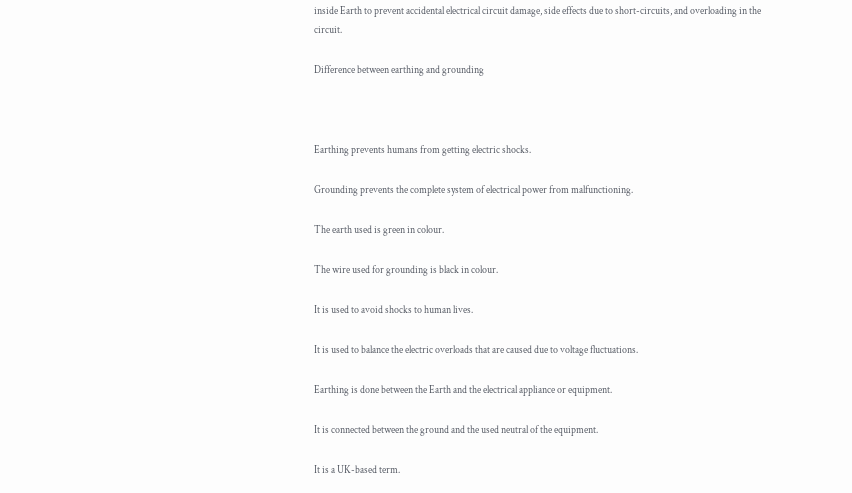inside Earth to prevent accidental electrical circuit damage, side effects due to short-circuits, and overloading in the circuit.

Difference between earthing and grounding



Earthing prevents humans from getting electric shocks.

Grounding prevents the complete system of electrical power from malfunctioning.

The earth used is green in colour.

The wire used for grounding is black in colour.

It is used to avoid shocks to human lives.

It is used to balance the electric overloads that are caused due to voltage fluctuations.

Earthing is done between the Earth and the electrical appliance or equipment.

It is connected between the ground and the used neutral of the equipment.

It is a UK-based term.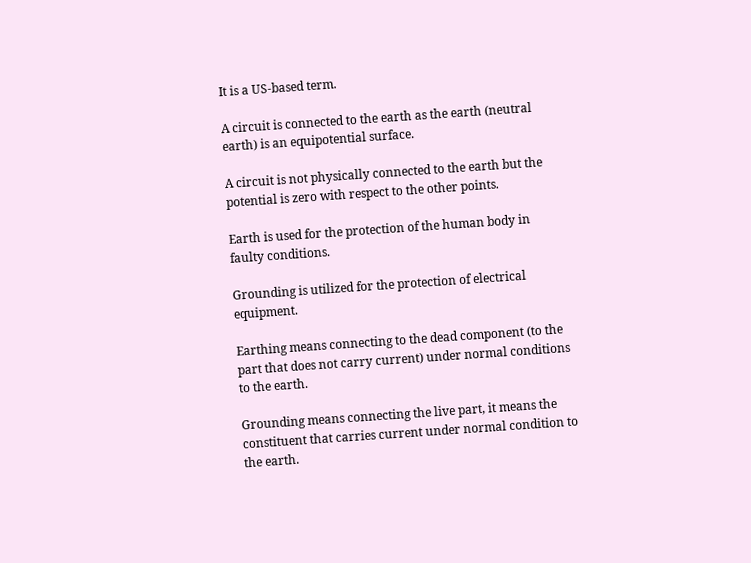It is a US-based term.

A circuit is connected to the earth as the earth (neutral earth) is an equipotential surface.

A circuit is not physically connected to the earth but the potential is zero with respect to the other points.

Earth is used for the protection of the human body in faulty conditions.

Grounding is utilized for the protection of electrical equipment.

Earthing means connecting to the dead component (to the part that does not carry current) under normal conditions to the earth.

Grounding means connecting the live part, it means the constituent that carries current under normal condition to the earth.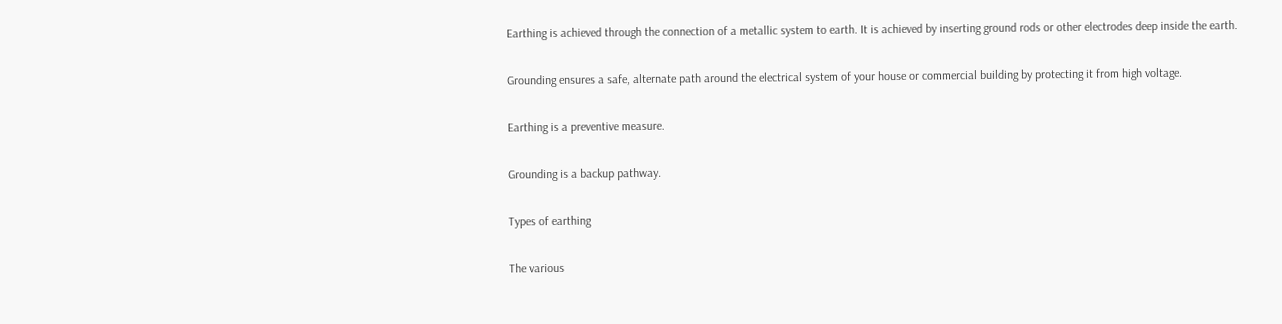Earthing is achieved through the connection of a metallic system to earth. It is achieved by inserting ground rods or other electrodes deep inside the earth.

Grounding ensures a safe, alternate path around the electrical system of your house or commercial building by protecting it from high voltage.

Earthing is a preventive measure.

Grounding is a backup pathway.

Types of earthing

The various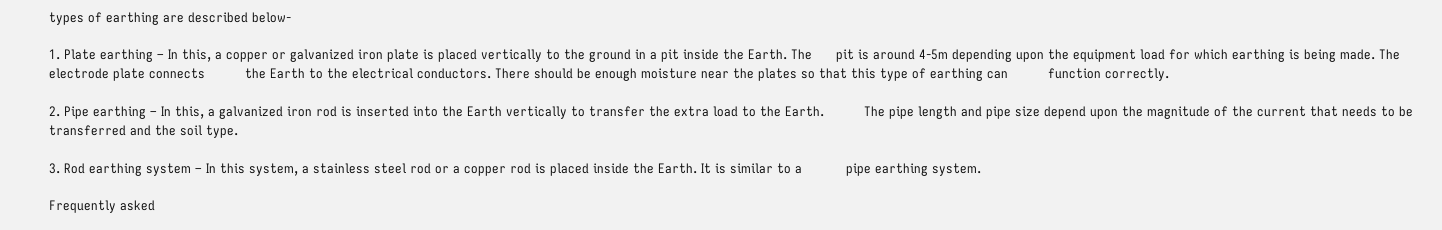types of earthing are described below-

1. Plate earthing – In this, a copper or galvanized iron plate is placed vertically to the ground in a pit inside the Earth. The      pit is around 4-5m depending upon the equipment load for which earthing is being made. The electrode plate connects          the Earth to the electrical conductors. There should be enough moisture near the plates so that this type of earthing can          function correctly.

2. Pipe earthing – In this, a galvanized iron rod is inserted into the Earth vertically to transfer the extra load to the Earth.          The pipe length and pipe size depend upon the magnitude of the current that needs to be transferred and the soil type.

3. Rod earthing system – In this system, a stainless steel rod or a copper rod is placed inside the Earth. It is similar to a           pipe earthing system.

Frequently asked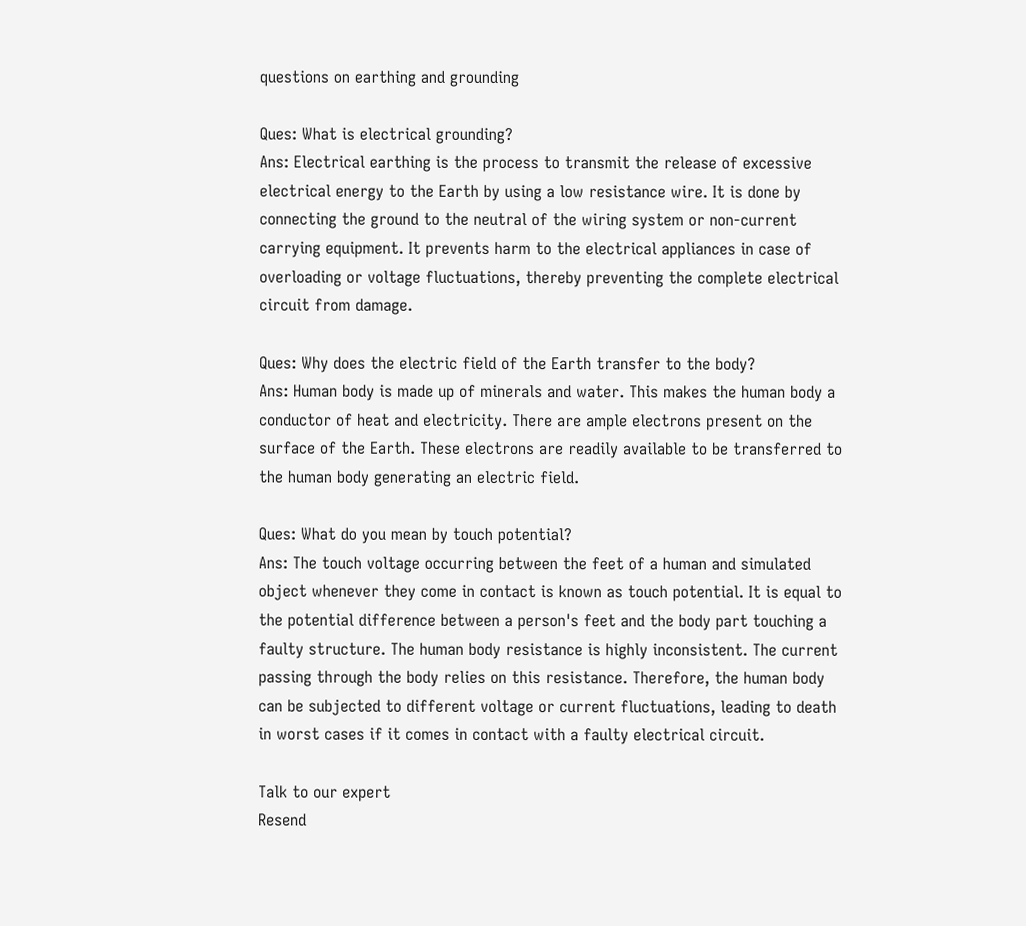questions on earthing and grounding

Ques: What is electrical grounding?
Ans: Electrical earthing is the process to transmit the release of excessive electrical energy to the Earth by using a low resistance wire. It is done by connecting the ground to the neutral of the wiring system or non-current carrying equipment. It prevents harm to the electrical appliances in case of overloading or voltage fluctuations, thereby preventing the complete electrical circuit from damage.

Ques: Why does the electric field of the Earth transfer to the body?
Ans: Human body is made up of minerals and water. This makes the human body a conductor of heat and electricity. There are ample electrons present on the surface of the Earth. These electrons are readily available to be transferred to the human body generating an electric field.

Ques: What do you mean by touch potential?
Ans: The touch voltage occurring between the feet of a human and simulated object whenever they come in contact is known as touch potential. It is equal to the potential difference between a person's feet and the body part touching a faulty structure. The human body resistance is highly inconsistent. The current passing through the body relies on this resistance. Therefore, the human body can be subjected to different voltage or current fluctuations, leading to death in worst cases if it comes in contact with a faulty electrical circuit.

Talk to our expert
Resend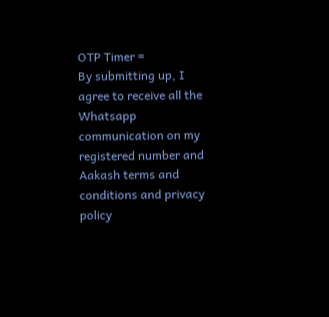OTP Timer =
By submitting up, I agree to receive all the Whatsapp communication on my registered number and Aakash terms and conditions and privacy policy